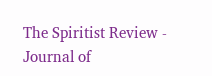The Spiritist Review - Journal of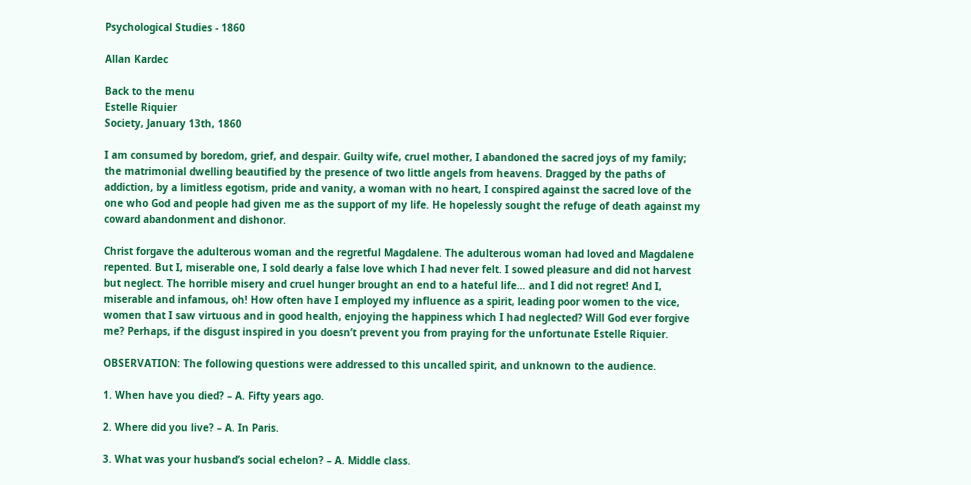Psychological Studies - 1860

Allan Kardec

Back to the menu
Estelle Riquier
Society, January 13th, 1860

I am consumed by boredom, grief, and despair. Guilty wife, cruel mother, I abandoned the sacred joys of my family; the matrimonial dwelling beautified by the presence of two little angels from heavens. Dragged by the paths of addiction, by a limitless egotism, pride and vanity, a woman with no heart, I conspired against the sacred love of the one who God and people had given me as the support of my life. He hopelessly sought the refuge of death against my coward abandonment and dishonor.

Christ forgave the adulterous woman and the regretful Magdalene. The adulterous woman had loved and Magdalene repented. But I, miserable one, I sold dearly a false love which I had never felt. I sowed pleasure and did not harvest but neglect. The horrible misery and cruel hunger brought an end to a hateful life… and I did not regret! And I, miserable and infamous, oh! How often have I employed my influence as a spirit, leading poor women to the vice, women that I saw virtuous and in good health, enjoying the happiness which I had neglected? Will God ever forgive me? Perhaps, if the disgust inspired in you doesn’t prevent you from praying for the unfortunate Estelle Riquier.

OBSERVATION: The following questions were addressed to this uncalled spirit, and unknown to the audience.

1. When have you died? – A. Fifty years ago.

2. Where did you live? – A. In Paris.

3. What was your husband’s social echelon? – A. Middle class.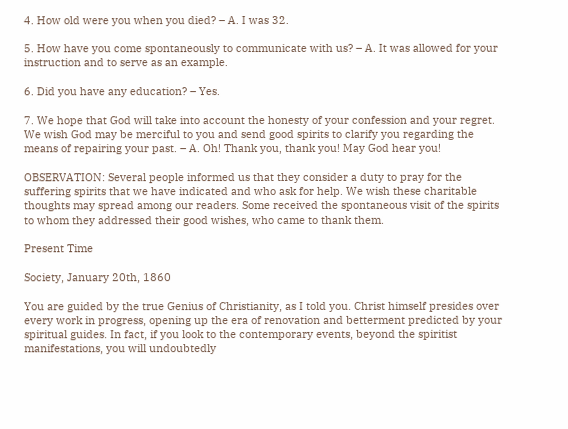4. How old were you when you died? – A. I was 32.

5. How have you come spontaneously to communicate with us? – A. It was allowed for your instruction and to serve as an example.

6. Did you have any education? – Yes.

7. We hope that God will take into account the honesty of your confession and your regret. We wish God may be merciful to you and send good spirits to clarify you regarding the means of repairing your past. – A. Oh! Thank you, thank you! May God hear you!

OBSERVATION: Several people informed us that they consider a duty to pray for the suffering spirits that we have indicated and who ask for help. We wish these charitable thoughts may spread among our readers. Some received the spontaneous visit of the spirits to whom they addressed their good wishes, who came to thank them.

Present Time

Society, January 20th, 1860

You are guided by the true Genius of Christianity, as I told you. Christ himself presides over every work in progress, opening up the era of renovation and betterment predicted by your spiritual guides. In fact, if you look to the contemporary events, beyond the spiritist manifestations, you will undoubtedly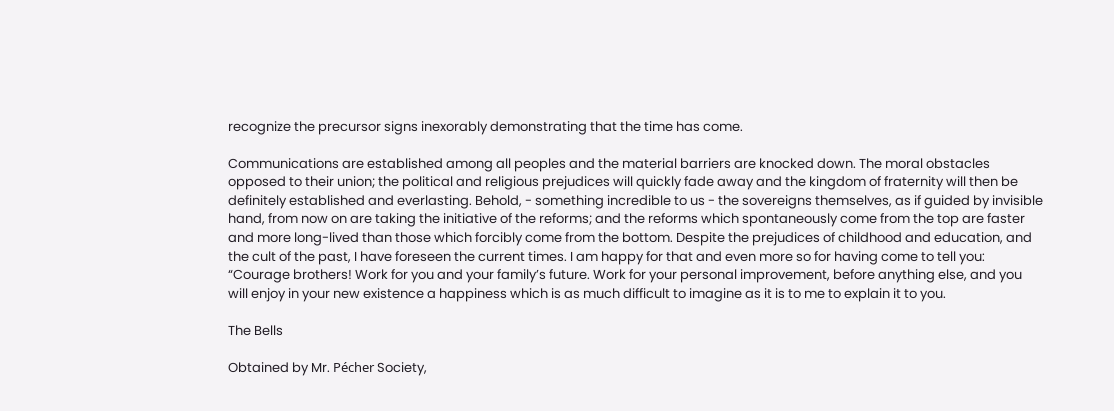recognize the precursor signs inexorably demonstrating that the time has come.

Communications are established among all peoples and the material barriers are knocked down. The moral obstacles opposed to their union; the political and religious prejudices will quickly fade away and the kingdom of fraternity will then be definitely established and everlasting. Behold, - something incredible to us - the sovereigns themselves, as if guided by invisible hand, from now on are taking the initiative of the reforms; and the reforms which spontaneously come from the top are faster and more long-lived than those which forcibly come from the bottom. Despite the prejudices of childhood and education, and the cult of the past, I have foreseen the current times. I am happy for that and even more so for having come to tell you: “Courage brothers! Work for you and your family’s future. Work for your personal improvement, before anything else, and you will enjoy in your new existence a happiness which is as much difficult to imagine as it is to me to explain it to you.

The Bells

Obtained by Mr. Pécher Society,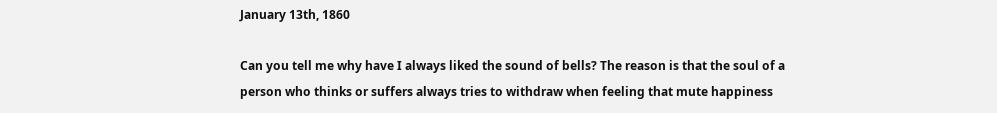January 13th, 1860

Can you tell me why have I always liked the sound of bells? The reason is that the soul of a person who thinks or suffers always tries to withdraw when feeling that mute happiness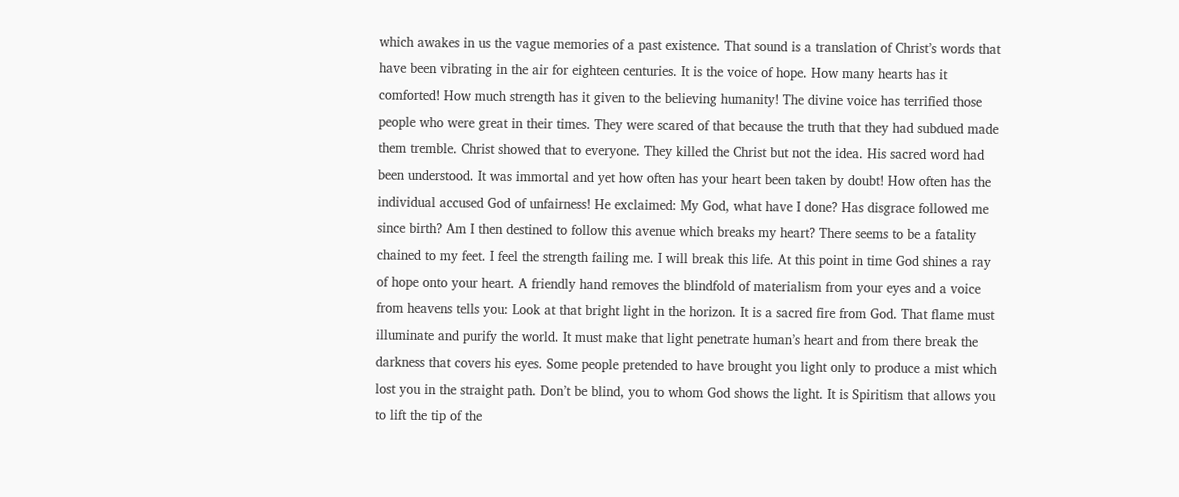which awakes in us the vague memories of a past existence. That sound is a translation of Christ’s words that have been vibrating in the air for eighteen centuries. It is the voice of hope. How many hearts has it comforted! How much strength has it given to the believing humanity! The divine voice has terrified those people who were great in their times. They were scared of that because the truth that they had subdued made them tremble. Christ showed that to everyone. They killed the Christ but not the idea. His sacred word had been understood. It was immortal and yet how often has your heart been taken by doubt! How often has the individual accused God of unfairness! He exclaimed: My God, what have I done? Has disgrace followed me since birth? Am I then destined to follow this avenue which breaks my heart? There seems to be a fatality chained to my feet. I feel the strength failing me. I will break this life. At this point in time God shines a ray of hope onto your heart. A friendly hand removes the blindfold of materialism from your eyes and a voice from heavens tells you: Look at that bright light in the horizon. It is a sacred fire from God. That flame must illuminate and purify the world. It must make that light penetrate human’s heart and from there break the darkness that covers his eyes. Some people pretended to have brought you light only to produce a mist which lost you in the straight path. Don’t be blind, you to whom God shows the light. It is Spiritism that allows you to lift the tip of the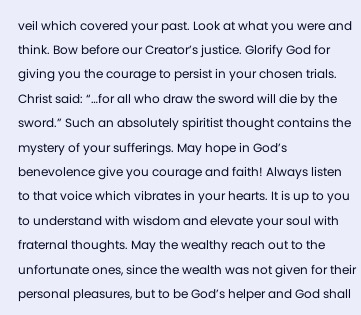veil which covered your past. Look at what you were and think. Bow before our Creator’s justice. Glorify God for giving you the courage to persist in your chosen trials. Christ said: “…for all who draw the sword will die by the sword.” Such an absolutely spiritist thought contains the mystery of your sufferings. May hope in God’s benevolence give you courage and faith! Always listen to that voice which vibrates in your hearts. It is up to you to understand with wisdom and elevate your soul with fraternal thoughts. May the wealthy reach out to the unfortunate ones, since the wealth was not given for their personal pleasures, but to be God’s helper and God shall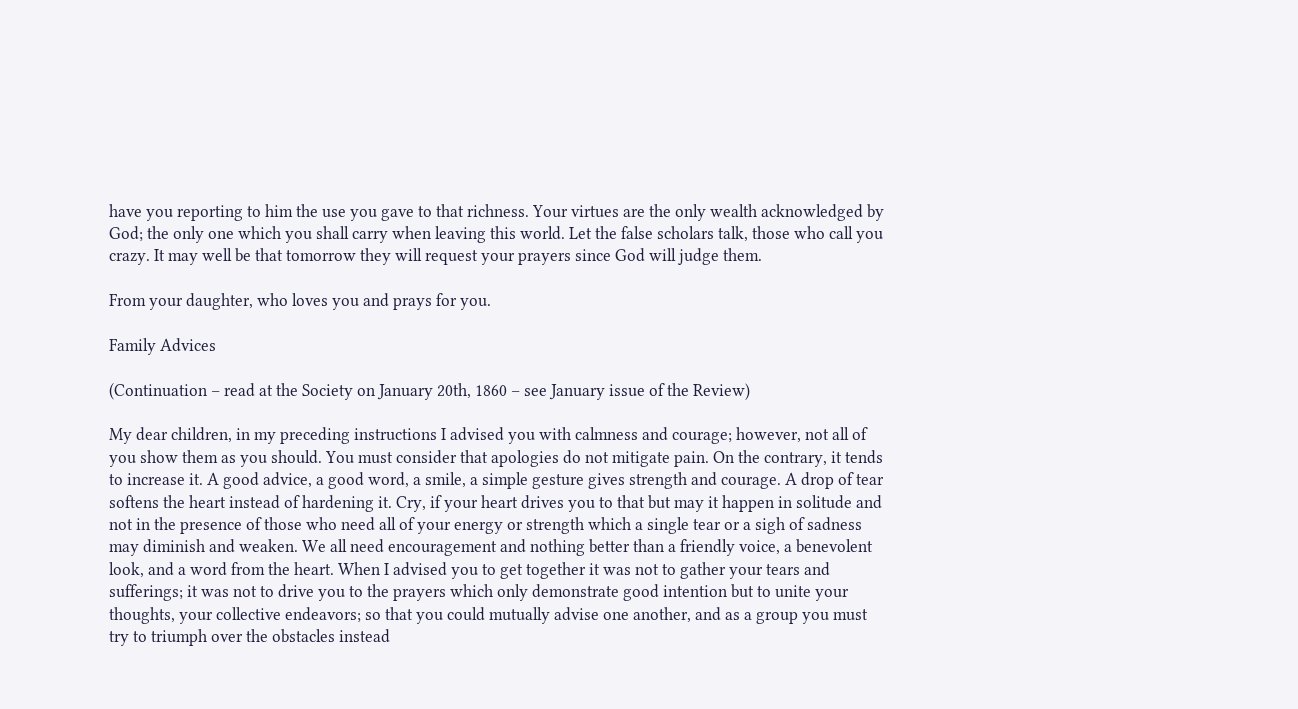have you reporting to him the use you gave to that richness. Your virtues are the only wealth acknowledged by God; the only one which you shall carry when leaving this world. Let the false scholars talk, those who call you crazy. It may well be that tomorrow they will request your prayers since God will judge them.

From your daughter, who loves you and prays for you.

Family Advices

(Continuation – read at the Society on January 20th, 1860 – see January issue of the Review)

My dear children, in my preceding instructions I advised you with calmness and courage; however, not all of you show them as you should. You must consider that apologies do not mitigate pain. On the contrary, it tends to increase it. A good advice, a good word, a smile, a simple gesture gives strength and courage. A drop of tear softens the heart instead of hardening it. Cry, if your heart drives you to that but may it happen in solitude and not in the presence of those who need all of your energy or strength which a single tear or a sigh of sadness may diminish and weaken. We all need encouragement and nothing better than a friendly voice, a benevolent look, and a word from the heart. When I advised you to get together it was not to gather your tears and sufferings; it was not to drive you to the prayers which only demonstrate good intention but to unite your thoughts, your collective endeavors; so that you could mutually advise one another, and as a group you must try to triumph over the obstacles instead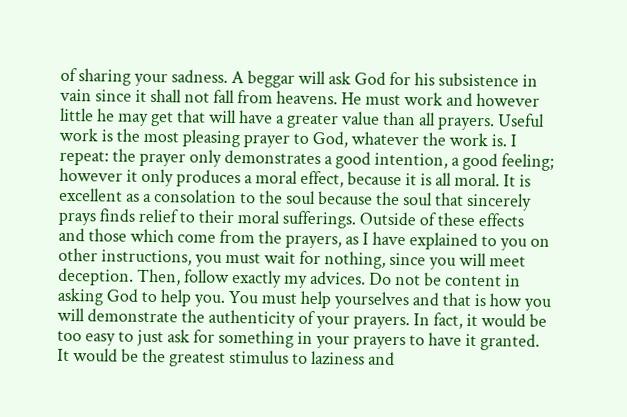of sharing your sadness. A beggar will ask God for his subsistence in vain since it shall not fall from heavens. He must work and however little he may get that will have a greater value than all prayers. Useful work is the most pleasing prayer to God, whatever the work is. I repeat: the prayer only demonstrates a good intention, a good feeling; however it only produces a moral effect, because it is all moral. It is excellent as a consolation to the soul because the soul that sincerely prays finds relief to their moral sufferings. Outside of these effects and those which come from the prayers, as I have explained to you on other instructions, you must wait for nothing, since you will meet deception. Then, follow exactly my advices. Do not be content in asking God to help you. You must help yourselves and that is how you will demonstrate the authenticity of your prayers. In fact, it would be too easy to just ask for something in your prayers to have it granted. It would be the greatest stimulus to laziness and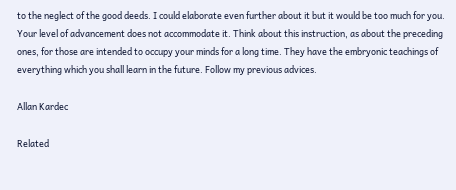to the neglect of the good deeds. I could elaborate even further about it but it would be too much for you. Your level of advancement does not accommodate it. Think about this instruction, as about the preceding ones, for those are intended to occupy your minds for a long time. They have the embryonic teachings of everything which you shall learn in the future. Follow my previous advices.

Allan Kardec

Related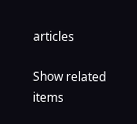articles

Show related items